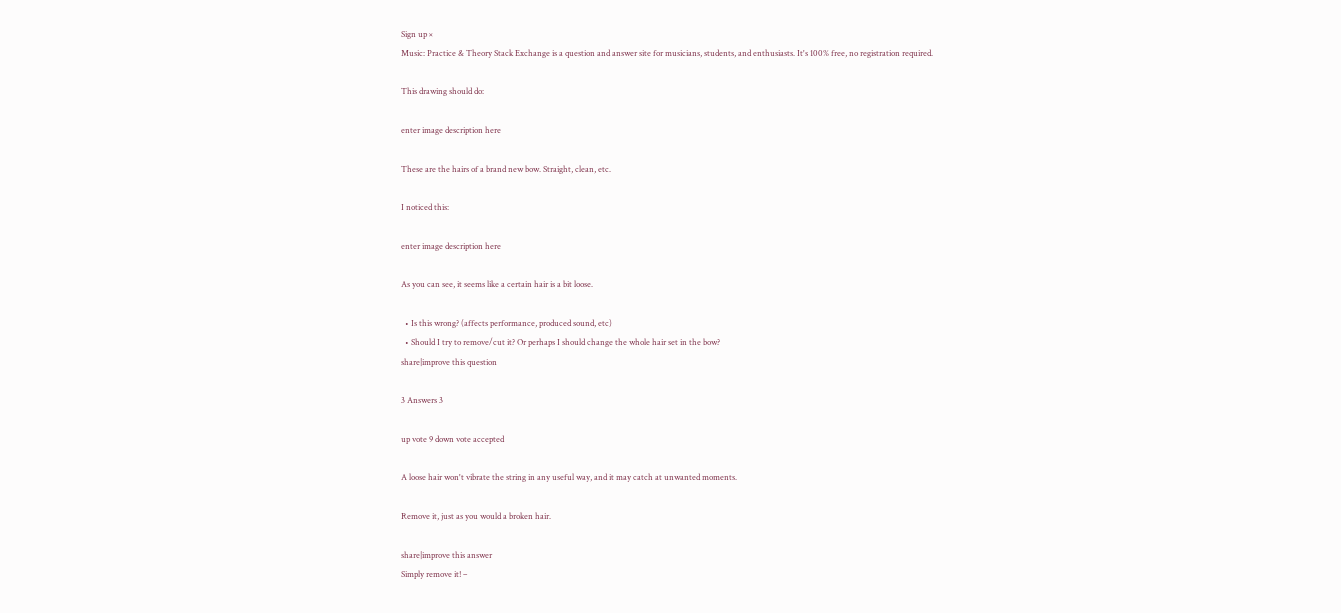Sign up ×
Music: Practice & Theory Stack Exchange is a question and answer site for musicians, students, and enthusiasts. It's 100% free, no registration required.

This drawing should do:

enter image description here

These are the hairs of a brand new bow. Straight, clean, etc.

I noticed this:

enter image description here

As you can see, it seems like a certain hair is a bit loose.

  • Is this wrong? (affects performance, produced sound, etc)
  • Should I try to remove/cut it? Or perhaps I should change the whole hair set in the bow?
share|improve this question

3 Answers 3

up vote 9 down vote accepted

A loose hair won't vibrate the string in any useful way, and it may catch at unwanted moments.

Remove it, just as you would a broken hair.

share|improve this answer
Simply remove it! –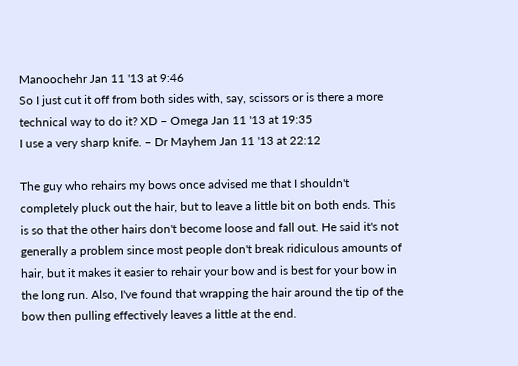Manoochehr Jan 11 '13 at 9:46
So I just cut it off from both sides with, say, scissors or is there a more technical way to do it? XD – Omega Jan 11 '13 at 19:35
I use a very sharp knife. – Dr Mayhem Jan 11 '13 at 22:12

The guy who rehairs my bows once advised me that I shouldn't completely pluck out the hair, but to leave a little bit on both ends. This is so that the other hairs don't become loose and fall out. He said it's not generally a problem since most people don't break ridiculous amounts of hair, but it makes it easier to rehair your bow and is best for your bow in the long run. Also, I've found that wrapping the hair around the tip of the bow then pulling effectively leaves a little at the end.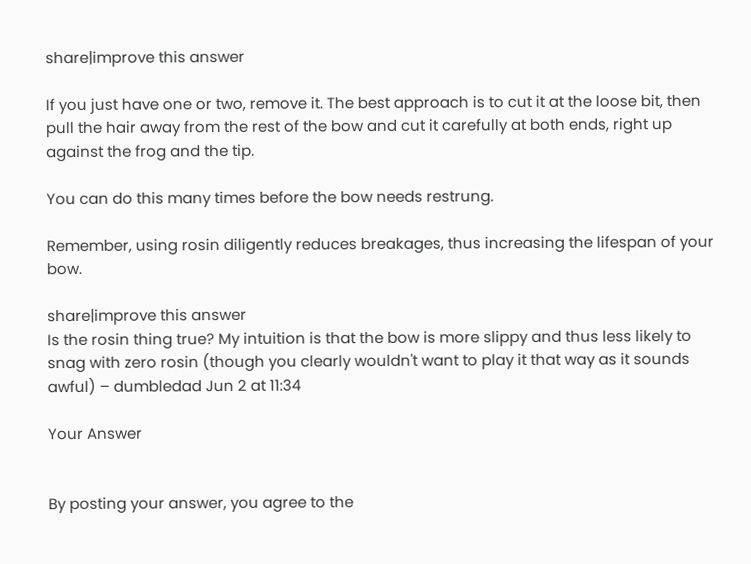share|improve this answer

If you just have one or two, remove it. The best approach is to cut it at the loose bit, then pull the hair away from the rest of the bow and cut it carefully at both ends, right up against the frog and the tip.

You can do this many times before the bow needs restrung.

Remember, using rosin diligently reduces breakages, thus increasing the lifespan of your bow.

share|improve this answer
Is the rosin thing true? My intuition is that the bow is more slippy and thus less likely to snag with zero rosin (though you clearly wouldn't want to play it that way as it sounds awful) – dumbledad Jun 2 at 11:34

Your Answer


By posting your answer, you agree to the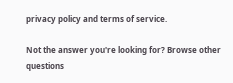privacy policy and terms of service.

Not the answer you're looking for? Browse other questions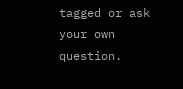tagged or ask your own question.